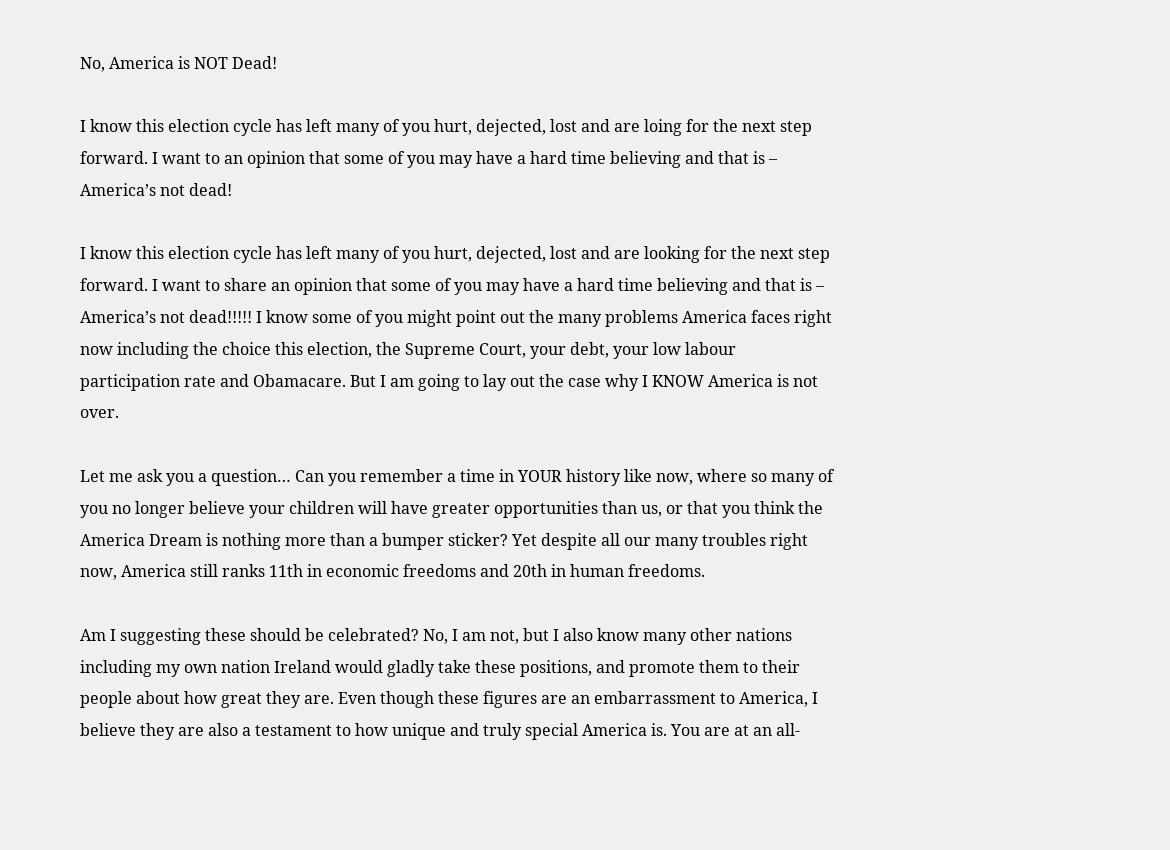No, America is NOT Dead!

I know this election cycle has left many of you hurt, dejected, lost and are loing for the next step forward. I want to an opinion that some of you may have a hard time believing and that is – America’s not dead!

I know this election cycle has left many of you hurt, dejected, lost and are looking for the next step forward. I want to share an opinion that some of you may have a hard time believing and that is – America’s not dead!!!!! I know some of you might point out the many problems America faces right now including the choice this election, the Supreme Court, your debt, your low labour participation rate and Obamacare. But I am going to lay out the case why I KNOW America is not over.

Let me ask you a question… Can you remember a time in YOUR history like now, where so many of you no longer believe your children will have greater opportunities than us, or that you think the America Dream is nothing more than a bumper sticker? Yet despite all our many troubles right now, America still ranks 11th in economic freedoms and 20th in human freedoms.

Am I suggesting these should be celebrated? No, I am not, but I also know many other nations including my own nation Ireland would gladly take these positions, and promote them to their people about how great they are. Even though these figures are an embarrassment to America, I believe they are also a testament to how unique and truly special America is. You are at an all-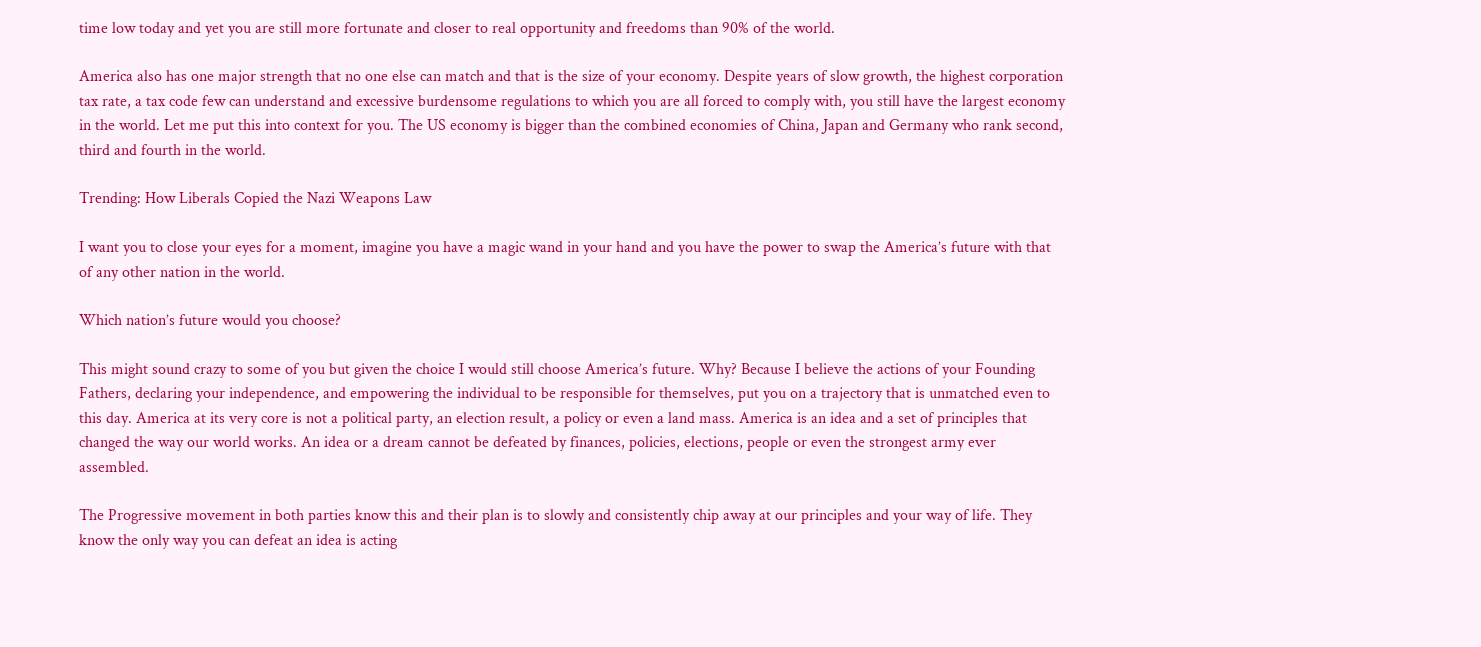time low today and yet you are still more fortunate and closer to real opportunity and freedoms than 90% of the world.

America also has one major strength that no one else can match and that is the size of your economy. Despite years of slow growth, the highest corporation tax rate, a tax code few can understand and excessive burdensome regulations to which you are all forced to comply with, you still have the largest economy in the world. Let me put this into context for you. The US economy is bigger than the combined economies of China, Japan and Germany who rank second, third and fourth in the world.

Trending: How Liberals Copied the Nazi Weapons Law

I want you to close your eyes for a moment, imagine you have a magic wand in your hand and you have the power to swap the America’s future with that of any other nation in the world.

Which nation’s future would you choose?

This might sound crazy to some of you but given the choice I would still choose America’s future. Why? Because I believe the actions of your Founding Fathers, declaring your independence, and empowering the individual to be responsible for themselves, put you on a trajectory that is unmatched even to this day. America at its very core is not a political party, an election result, a policy or even a land mass. America is an idea and a set of principles that changed the way our world works. An idea or a dream cannot be defeated by finances, policies, elections, people or even the strongest army ever assembled.

The Progressive movement in both parties know this and their plan is to slowly and consistently chip away at our principles and your way of life. They know the only way you can defeat an idea is acting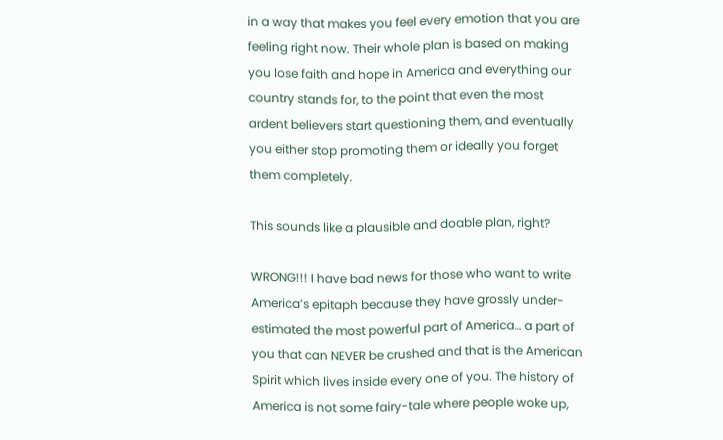in a way that makes you feel every emotion that you are feeling right now. Their whole plan is based on making you lose faith and hope in America and everything our country stands for, to the point that even the most ardent believers start questioning them, and eventually you either stop promoting them or ideally you forget them completely.

This sounds like a plausible and doable plan, right?

WRONG!!! I have bad news for those who want to write America’s epitaph because they have grossly under-estimated the most powerful part of America… a part of you that can NEVER be crushed and that is the American Spirit which lives inside every one of you. The history of America is not some fairy-tale where people woke up,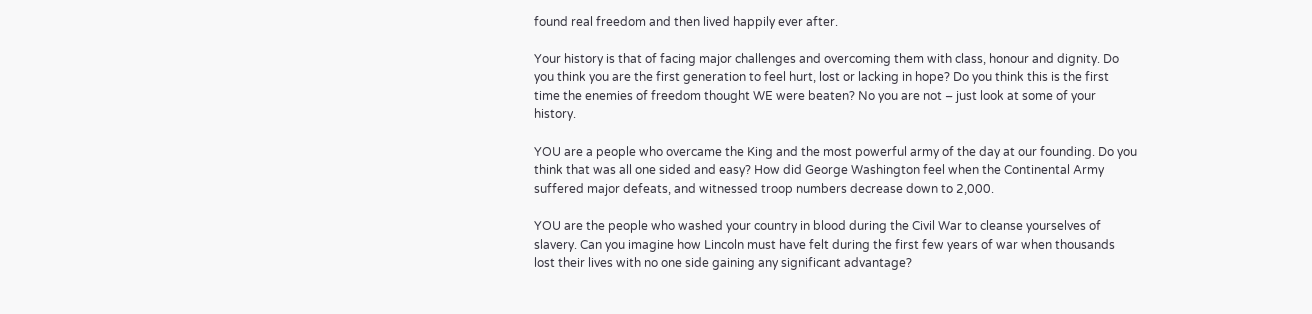found real freedom and then lived happily ever after.

Your history is that of facing major challenges and overcoming them with class, honour and dignity. Do you think you are the first generation to feel hurt, lost or lacking in hope? Do you think this is the first time the enemies of freedom thought WE were beaten? No you are not – just look at some of your history.

YOU are a people who overcame the King and the most powerful army of the day at our founding. Do you think that was all one sided and easy? How did George Washington feel when the Continental Army suffered major defeats, and witnessed troop numbers decrease down to 2,000.

YOU are the people who washed your country in blood during the Civil War to cleanse yourselves of slavery. Can you imagine how Lincoln must have felt during the first few years of war when thousands lost their lives with no one side gaining any significant advantage?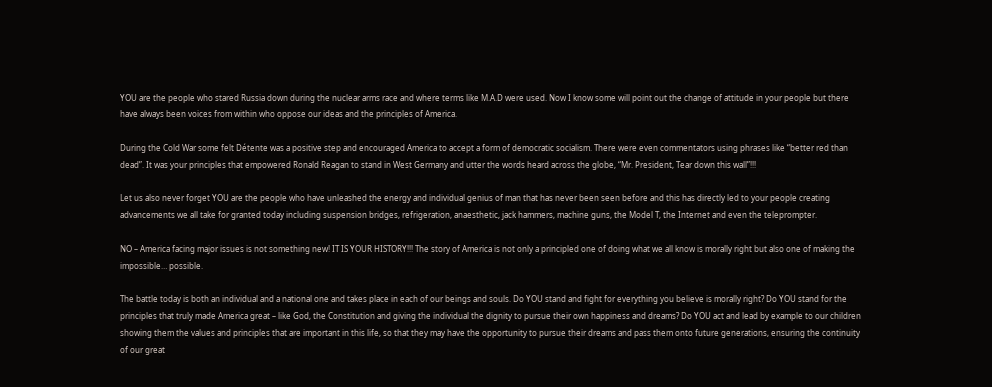YOU are the people who stared Russia down during the nuclear arms race and where terms like M.A.D were used. Now I know some will point out the change of attitude in your people but there have always been voices from within who oppose our ideas and the principles of America.

During the Cold War some felt Détente was a positive step and encouraged America to accept a form of democratic socialism. There were even commentators using phrases like “better red than dead”. It was your principles that empowered Ronald Reagan to stand in West Germany and utter the words heard across the globe, “Mr. President, Tear down this wall”!!!

Let us also never forget YOU are the people who have unleashed the energy and individual genius of man that has never been seen before and this has directly led to your people creating advancements we all take for granted today including suspension bridges, refrigeration, anaesthetic, jack hammers, machine guns, the Model T, the Internet and even the teleprompter.

NO – America facing major issues is not something new! IT IS YOUR HISTORY!!! The story of America is not only a principled one of doing what we all know is morally right but also one of making the impossible… possible.

The battle today is both an individual and a national one and takes place in each of our beings and souls. Do YOU stand and fight for everything you believe is morally right? Do YOU stand for the principles that truly made America great – like God, the Constitution and giving the individual the dignity to pursue their own happiness and dreams? Do YOU act and lead by example to our children showing them the values and principles that are important in this life, so that they may have the opportunity to pursue their dreams and pass them onto future generations, ensuring the continuity of our great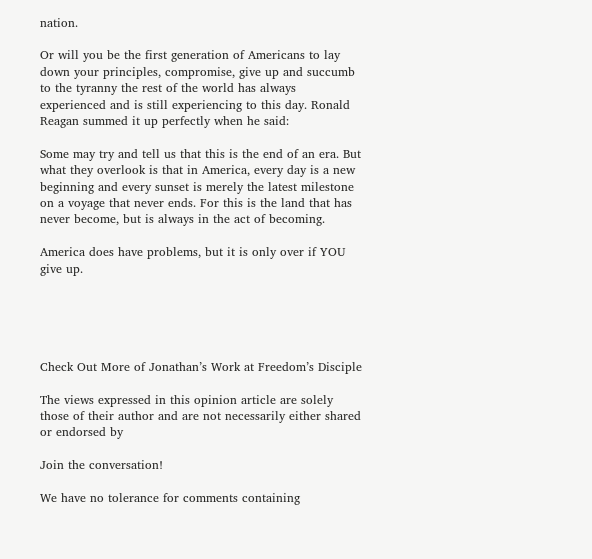nation.

Or will you be the first generation of Americans to lay down your principles, compromise, give up and succumb to the tyranny the rest of the world has always experienced and is still experiencing to this day. Ronald Reagan summed it up perfectly when he said:

Some may try and tell us that this is the end of an era. But what they overlook is that in America, every day is a new beginning and every sunset is merely the latest milestone on a voyage that never ends. For this is the land that has never become, but is always in the act of becoming.

America does have problems, but it is only over if YOU give up.





Check Out More of Jonathan’s Work at Freedom’s Disciple

The views expressed in this opinion article are solely those of their author and are not necessarily either shared or endorsed by

Join the conversation!

We have no tolerance for comments containing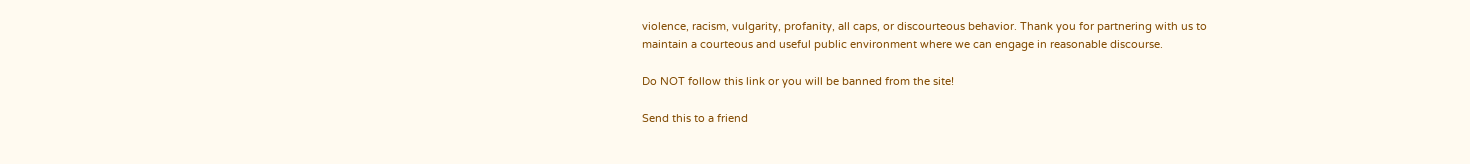violence, racism, vulgarity, profanity, all caps, or discourteous behavior. Thank you for partnering with us to maintain a courteous and useful public environment where we can engage in reasonable discourse.

Do NOT follow this link or you will be banned from the site!

Send this to a friend